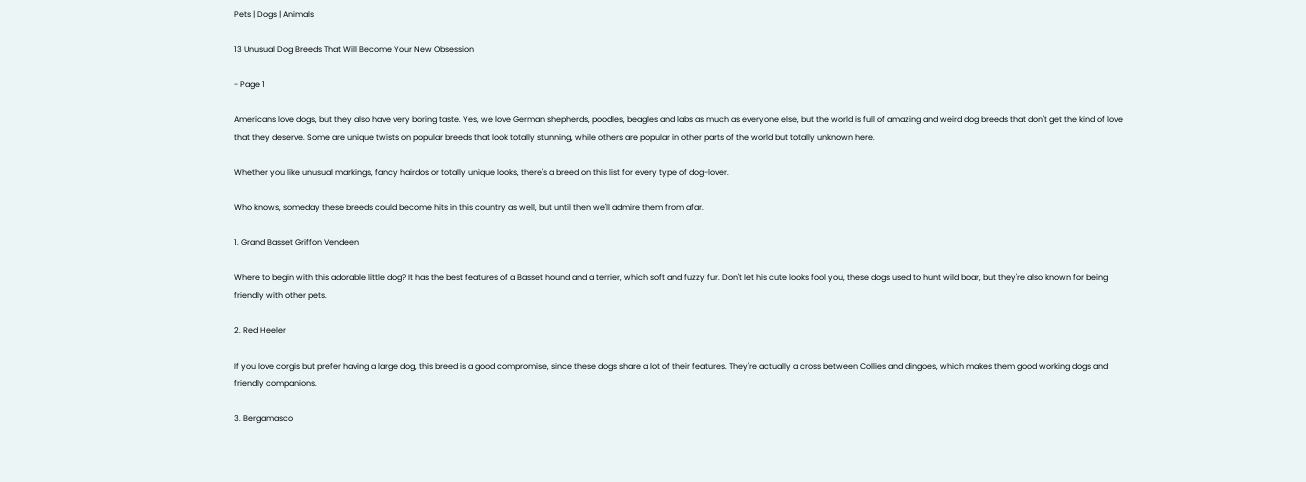Pets | Dogs | Animals

13 Unusual Dog Breeds That Will Become Your New Obsession

- Page 1

Americans love dogs, but they also have very boring taste. Yes, we love German shepherds, poodles, beagles and labs as much as everyone else, but the world is full of amazing and weird dog breeds that don't get the kind of love that they deserve. Some are unique twists on popular breeds that look totally stunning, while others are popular in other parts of the world but totally unknown here.

Whether you like unusual markings, fancy hairdos or totally unique looks, there's a breed on this list for every type of dog-lover.

Who knows, someday these breeds could become hits in this country as well, but until then we'll admire them from afar.

1. Grand Basset Griffon Vendeen

Where to begin with this adorable little dog? It has the best features of a Basset hound and a terrier, which soft and fuzzy fur. Don't let his cute looks fool you, these dogs used to hunt wild boar, but they're also known for being friendly with other pets.

2. Red Heeler

If you love corgis but prefer having a large dog, this breed is a good compromise, since these dogs share a lot of their features. They're actually a cross between Collies and dingoes, which makes them good working dogs and friendly companions.

3. Bergamasco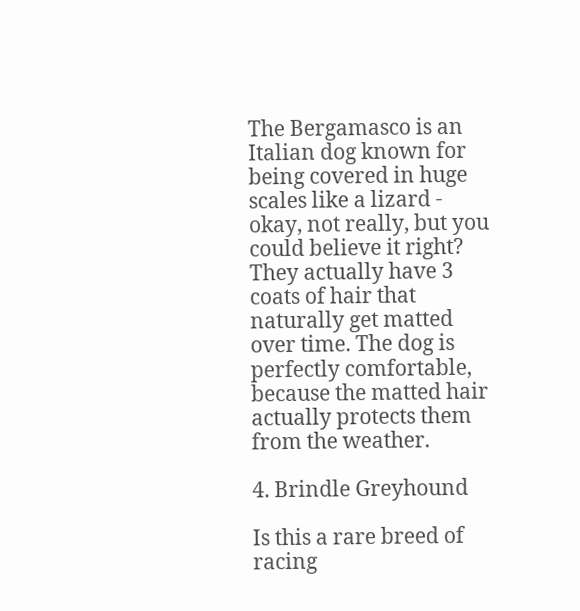The Bergamasco is an Italian dog known for being covered in huge scales like a lizard - okay, not really, but you could believe it right? They actually have 3 coats of hair that naturally get matted over time. The dog is perfectly comfortable, because the matted hair actually protects them from the weather.

4. Brindle Greyhound

Is this a rare breed of racing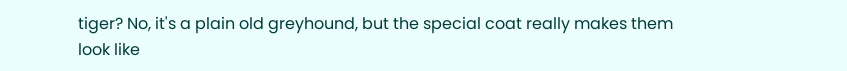tiger? No, it's a plain old greyhound, but the special coat really makes them look like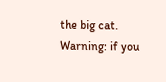the big cat. Warning: if you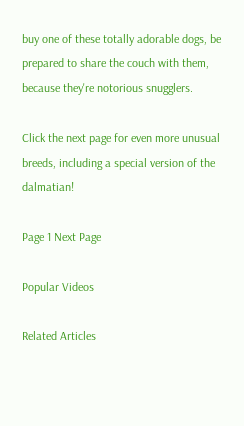buy one of these totally adorable dogs, be prepared to share the couch with them, because they're notorious snugglers.

Click the next page for even more unusual breeds, including a special version of the dalmatian!

Page 1 Next Page

Popular Videos

Related Articles